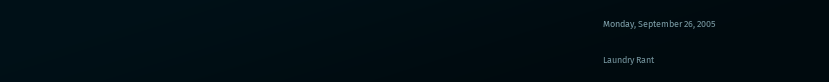Monday, September 26, 2005

Laundry Rant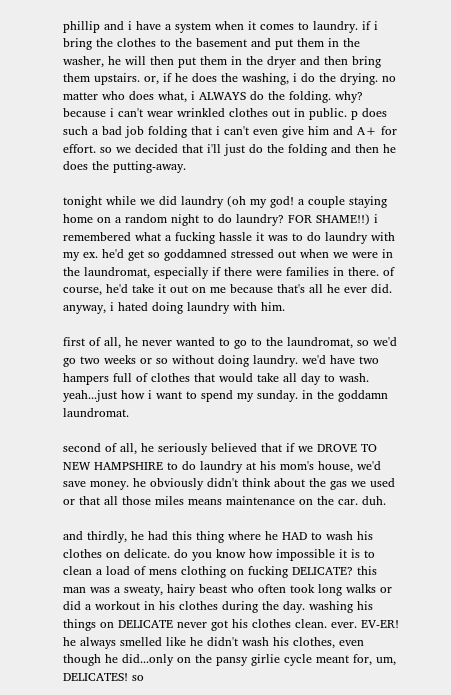phillip and i have a system when it comes to laundry. if i bring the clothes to the basement and put them in the washer, he will then put them in the dryer and then bring them upstairs. or, if he does the washing, i do the drying. no matter who does what, i ALWAYS do the folding. why? because i can't wear wrinkled clothes out in public. p does such a bad job folding that i can't even give him and A+ for effort. so we decided that i'll just do the folding and then he does the putting-away.

tonight while we did laundry (oh my god! a couple staying home on a random night to do laundry? FOR SHAME!!) i remembered what a fucking hassle it was to do laundry with my ex. he'd get so goddamned stressed out when we were in the laundromat, especially if there were families in there. of course, he'd take it out on me because that's all he ever did. anyway, i hated doing laundry with him.

first of all, he never wanted to go to the laundromat, so we'd go two weeks or so without doing laundry. we'd have two hampers full of clothes that would take all day to wash. yeah...just how i want to spend my sunday. in the goddamn laundromat.

second of all, he seriously believed that if we DROVE TO NEW HAMPSHIRE to do laundry at his mom's house, we'd save money. he obviously didn't think about the gas we used or that all those miles means maintenance on the car. duh.

and thirdly, he had this thing where he HAD to wash his clothes on delicate. do you know how impossible it is to clean a load of mens clothing on fucking DELICATE? this man was a sweaty, hairy beast who often took long walks or did a workout in his clothes during the day. washing his things on DELICATE never got his clothes clean. ever. EV-ER! he always smelled like he didn't wash his clothes, even though he did...only on the pansy girlie cycle meant for, um, DELICATES! so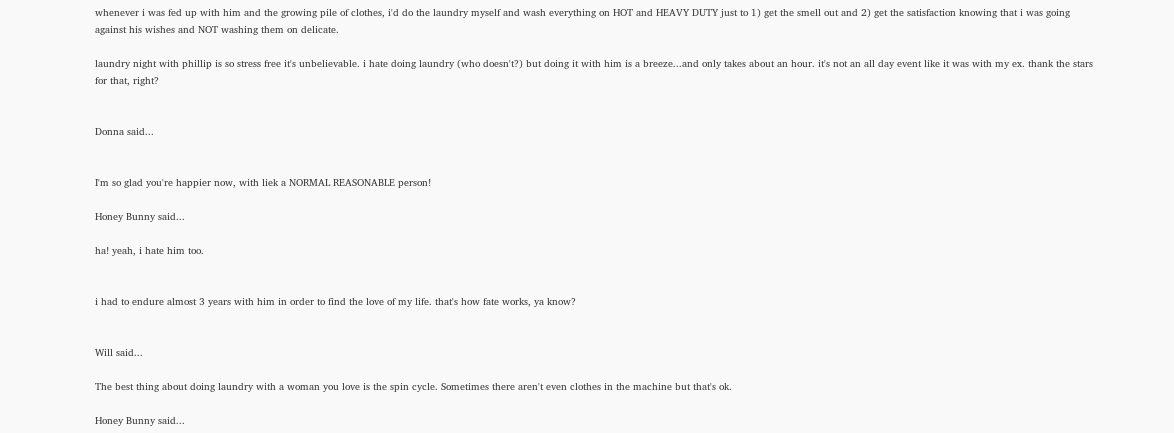whenever i was fed up with him and the growing pile of clothes, i'd do the laundry myself and wash everything on HOT and HEAVY DUTY just to 1) get the smell out and 2) get the satisfaction knowing that i was going against his wishes and NOT washing them on delicate.

laundry night with phillip is so stress free it's unbelievable. i hate doing laundry (who doesn't?) but doing it with him is a breeze...and only takes about an hour. it's not an all day event like it was with my ex. thank the stars for that, right?


Donna said...


I'm so glad you're happier now, with liek a NORMAL REASONABLE person!

Honey Bunny said...

ha! yeah, i hate him too.


i had to endure almost 3 years with him in order to find the love of my life. that's how fate works, ya know?


Will said...

The best thing about doing laundry with a woman you love is the spin cycle. Sometimes there aren't even clothes in the machine but that's ok.

Honey Bunny said...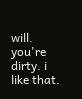will. you're dirty. i like that.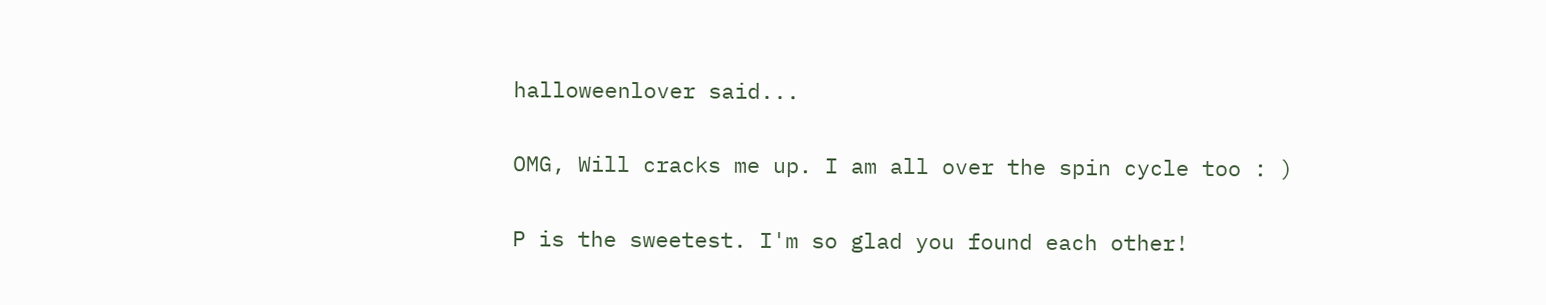halloweenlover said...

OMG, Will cracks me up. I am all over the spin cycle too : )

P is the sweetest. I'm so glad you found each other!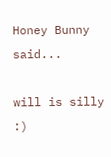Honey Bunny said...

will is silly :)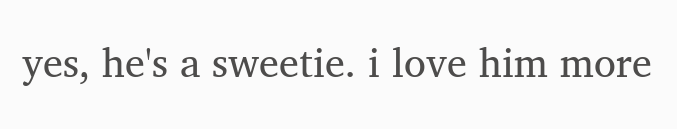yes, he's a sweetie. i love him more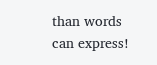than words can express!